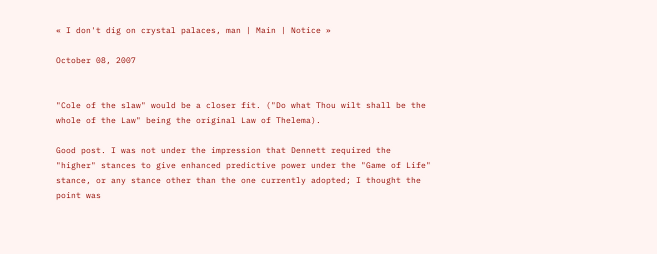« I don't dig on crystal palaces, man | Main | Notice »

October 08, 2007


"Cole of the slaw" would be a closer fit. ("Do what Thou wilt shall be the whole of the Law" being the original Law of Thelema).

Good post. I was not under the impression that Dennett required the "higher" stances to give enhanced predictive power under the "Game of Life" stance, or any stance other than the one currently adopted; I thought the point was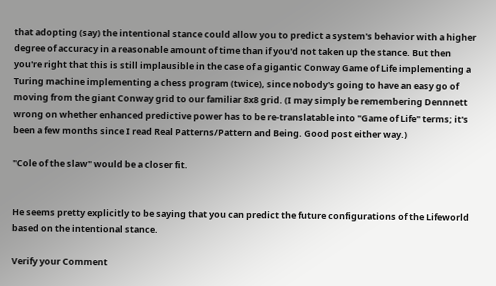that adopting (say) the intentional stance could allow you to predict a system's behavior with a higher degree of accuracy in a reasonable amount of time than if you'd not taken up the stance. But then you're right that this is still implausible in the case of a gigantic Conway Game of Life implementing a Turing machine implementing a chess program (twice), since nobody's going to have an easy go of moving from the giant Conway grid to our familiar 8x8 grid. (I may simply be remembering Dennnett wrong on whether enhanced predictive power has to be re-translatable into "Game of Life" terms; it's been a few months since I read Real Patterns/Pattern and Being. Good post either way.)

"Cole of the slaw" would be a closer fit.


He seems pretty explicitly to be saying that you can predict the future configurations of the Lifeworld based on the intentional stance.

Verify your Comment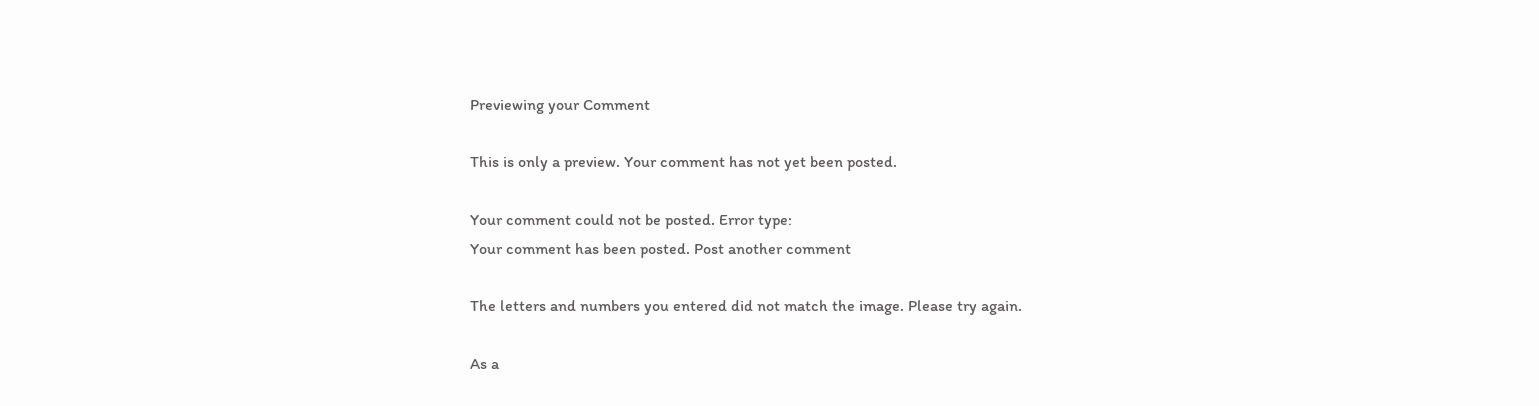Previewing your Comment

This is only a preview. Your comment has not yet been posted.

Your comment could not be posted. Error type:
Your comment has been posted. Post another comment

The letters and numbers you entered did not match the image. Please try again.

As a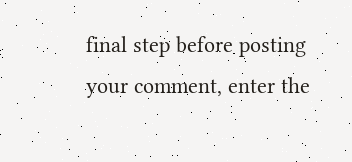final step before posting your comment, enter the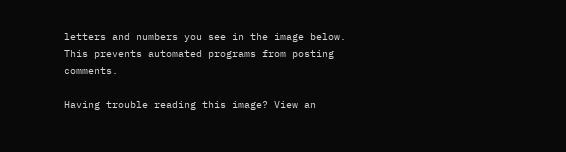letters and numbers you see in the image below. This prevents automated programs from posting comments.

Having trouble reading this image? View an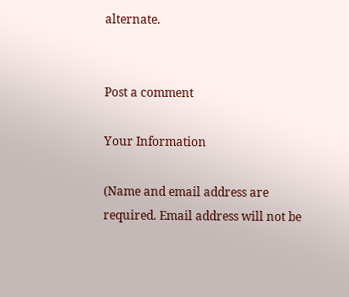alternate.


Post a comment

Your Information

(Name and email address are required. Email address will not be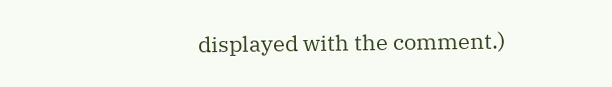displayed with the comment.)